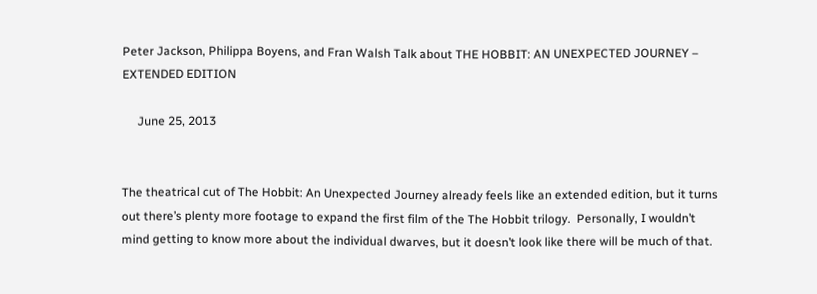Peter Jackson, Philippa Boyens, and Fran Walsh Talk about THE HOBBIT: AN UNEXPECTED JOURNEY – EXTENDED EDITION

     June 25, 2013


The theatrical cut of The Hobbit: An Unexpected Journey already feels like an extended edition, but it turns out there’s plenty more footage to expand the first film of the The Hobbit trilogy.  Personally, I wouldn’t mind getting to know more about the individual dwarves, but it doesn’t look like there will be much of that.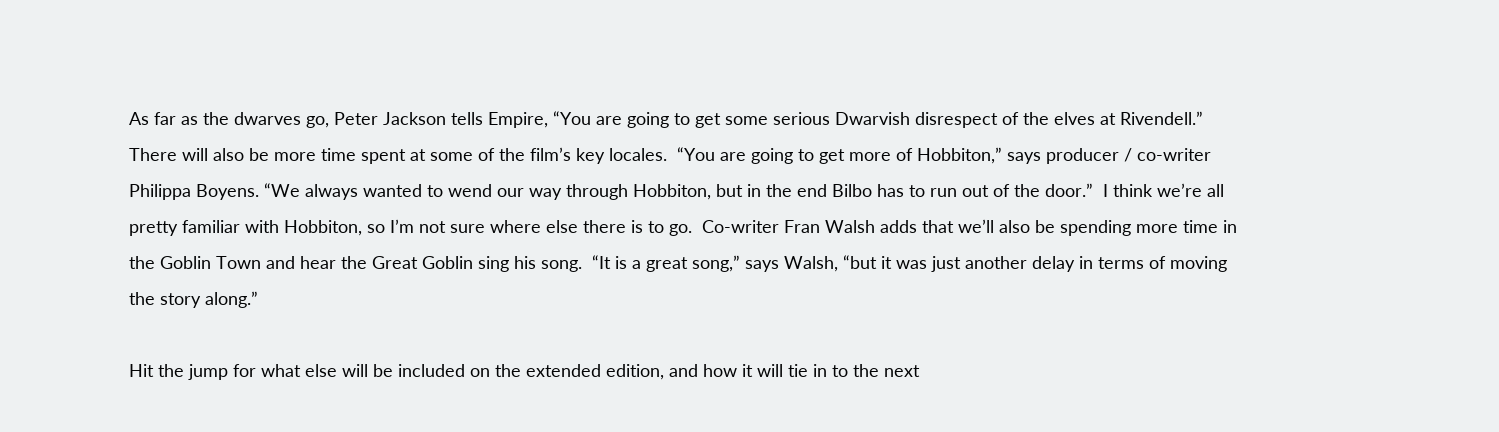As far as the dwarves go, Peter Jackson tells Empire, “You are going to get some serious Dwarvish disrespect of the elves at Rivendell.”  There will also be more time spent at some of the film’s key locales.  “You are going to get more of Hobbiton,” says producer / co-writer Philippa Boyens. “We always wanted to wend our way through Hobbiton, but in the end Bilbo has to run out of the door.”  I think we’re all pretty familiar with Hobbiton, so I’m not sure where else there is to go.  Co-writer Fran Walsh adds that we’ll also be spending more time in the Goblin Town and hear the Great Goblin sing his song.  “It is a great song,” says Walsh, “but it was just another delay in terms of moving the story along.”

Hit the jump for what else will be included on the extended edition, and how it will tie in to the next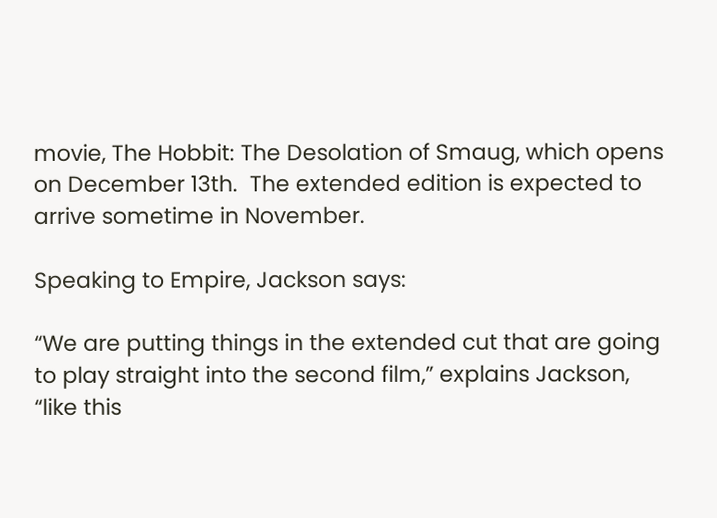movie, The Hobbit: The Desolation of Smaug, which opens on December 13th.  The extended edition is expected to arrive sometime in November.

Speaking to Empire, Jackson says:

“We are putting things in the extended cut that are going to play straight into the second film,” explains Jackson, “like this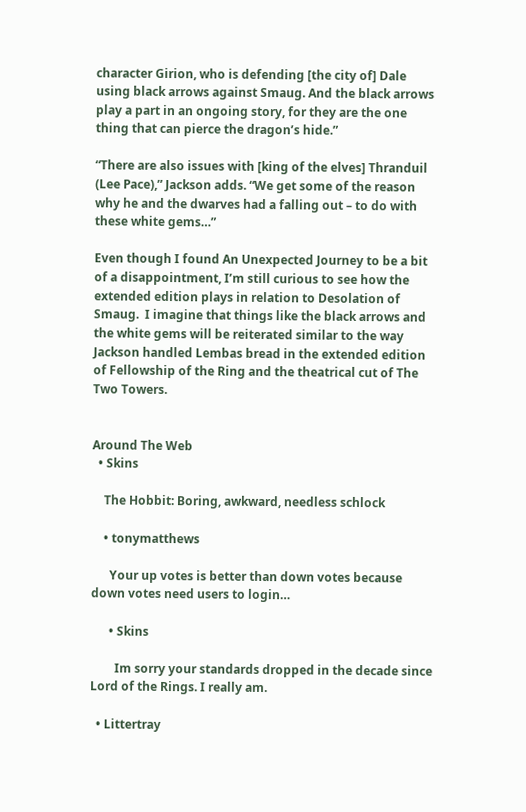character Girion, who is defending [the city of] Dale using black arrows against Smaug. And the black arrows play a part in an ongoing story, for they are the one thing that can pierce the dragon’s hide.”

“There are also issues with [king of the elves] Thranduil (Lee Pace),” Jackson adds. “We get some of the reason why he and the dwarves had a falling out – to do with these white gems…”

Even though I found An Unexpected Journey to be a bit of a disappointment, I’m still curious to see how the extended edition plays in relation to Desolation of Smaug.  I imagine that things like the black arrows and the white gems will be reiterated similar to the way Jackson handled Lembas bread in the extended edition of Fellowship of the Ring and the theatrical cut of The Two Towers.


Around The Web
  • Skins

    The Hobbit: Boring, awkward, needless schlock

    • tonymatthews

      Your up votes is better than down votes because down votes need users to login…

      • Skins

        Im sorry your standards dropped in the decade since Lord of the Rings. I really am.

  • Littertray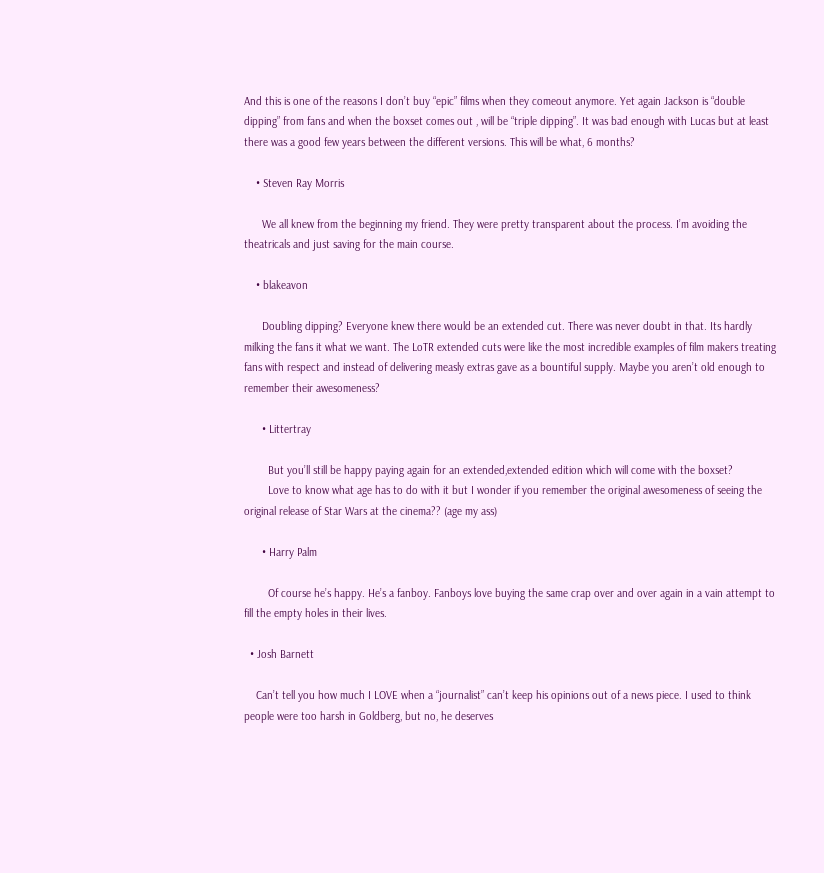And this is one of the reasons I don’t buy “epic” films when they comeout anymore. Yet again Jackson is “double dipping” from fans and when the boxset comes out , will be “triple dipping”. It was bad enough with Lucas but at least there was a good few years between the different versions. This will be what, 6 months?

    • Steven Ray Morris

      We all knew from the beginning my friend. They were pretty transparent about the process. I’m avoiding the theatricals and just saving for the main course.

    • blakeavon

      Doubling dipping? Everyone knew there would be an extended cut. There was never doubt in that. Its hardly milking the fans it what we want. The LoTR extended cuts were like the most incredible examples of film makers treating fans with respect and instead of delivering measly extras gave as a bountiful supply. Maybe you aren’t old enough to remember their awesomeness?

      • Littertray

        But you’ll still be happy paying again for an extended,extended edition which will come with the boxset?
        Love to know what age has to do with it but I wonder if you remember the original awesomeness of seeing the original release of Star Wars at the cinema?? (age my ass)

      • Harry Palm

        Of course he’s happy. He’s a fanboy. Fanboys love buying the same crap over and over again in a vain attempt to fill the empty holes in their lives.

  • Josh Barnett

    Can’t tell you how much I LOVE when a “journalist” can’t keep his opinions out of a news piece. I used to think people were too harsh in Goldberg, but no, he deserves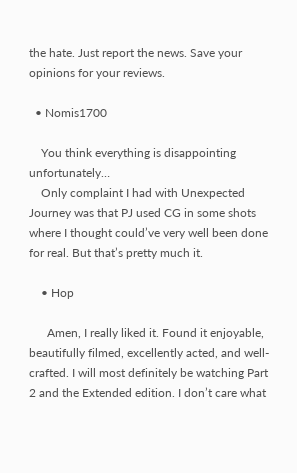the hate. Just report the news. Save your opinions for your reviews.

  • Nomis1700

    You think everything is disappointing unfortunately…
    Only complaint I had with Unexpected Journey was that PJ used CG in some shots where I thought could’ve very well been done for real. But that’s pretty much it.

    • Hop

      Amen, I really liked it. Found it enjoyable, beautifully filmed, excellently acted, and well-crafted. I will most definitely be watching Part 2 and the Extended edition. I don’t care what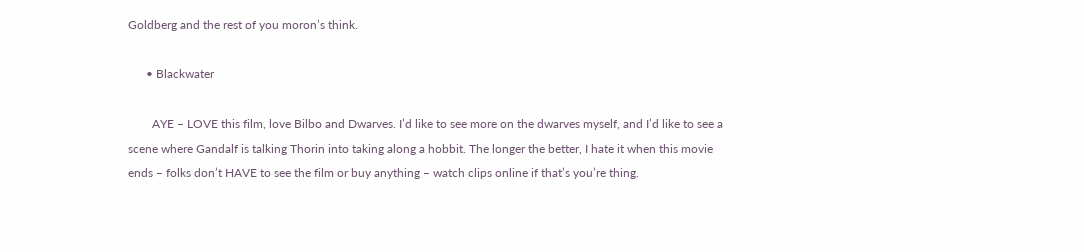Goldberg and the rest of you moron’s think.

      • Blackwater

        AYE – LOVE this film, love Bilbo and Dwarves. I’d like to see more on the dwarves myself, and I’d like to see a scene where Gandalf is talking Thorin into taking along a hobbit. The longer the better, I hate it when this movie ends – folks don’t HAVE to see the film or buy anything – watch clips online if that’s you’re thing.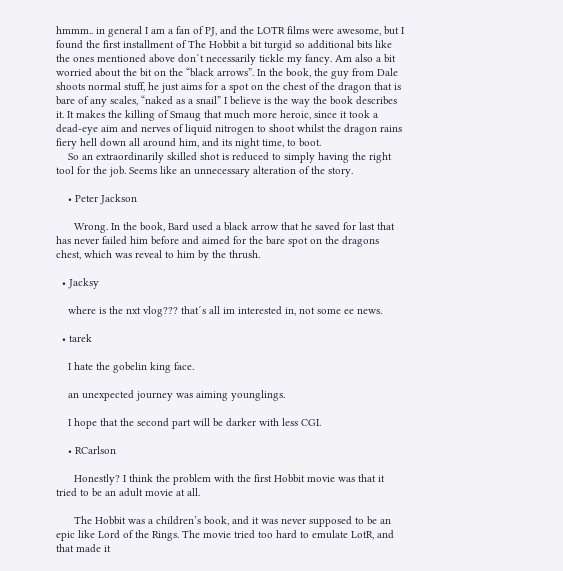hmmm.. in general I am a fan of PJ, and the LOTR films were awesome, but I found the first installment of The Hobbit a bit turgid so additional bits like the ones mentioned above don´t necessarily tickle my fancy. Am also a bit worried about the bit on the “black arrows”. In the book, the guy from Dale shoots normal stuff, he just aims for a spot on the chest of the dragon that is bare of any scales, “naked as a snail” I believe is the way the book describes it. It makes the killing of Smaug that much more heroic, since it took a dead-eye aim and nerves of liquid nitrogen to shoot whilst the dragon rains fiery hell down all around him, and its night time, to boot.
    So an extraordinarily skilled shot is reduced to simply having the right tool for the job. Seems like an unnecessary alteration of the story.

    • Peter Jackson

      Wrong. In the book, Bard used a black arrow that he saved for last that has never failed him before and aimed for the bare spot on the dragons chest, which was reveal to him by the thrush.

  • Jacksy

    where is the nxt vlog??? that´s all im interested in, not some ee news.

  • tarek

    I hate the gobelin king face.

    an unexpected journey was aiming younglings.

    I hope that the second part will be darker with less CGI.

    • RCarlson

      Honestly? I think the problem with the first Hobbit movie was that it tried to be an adult movie at all.

      The Hobbit was a children’s book, and it was never supposed to be an epic like Lord of the Rings. The movie tried too hard to emulate LotR, and that made it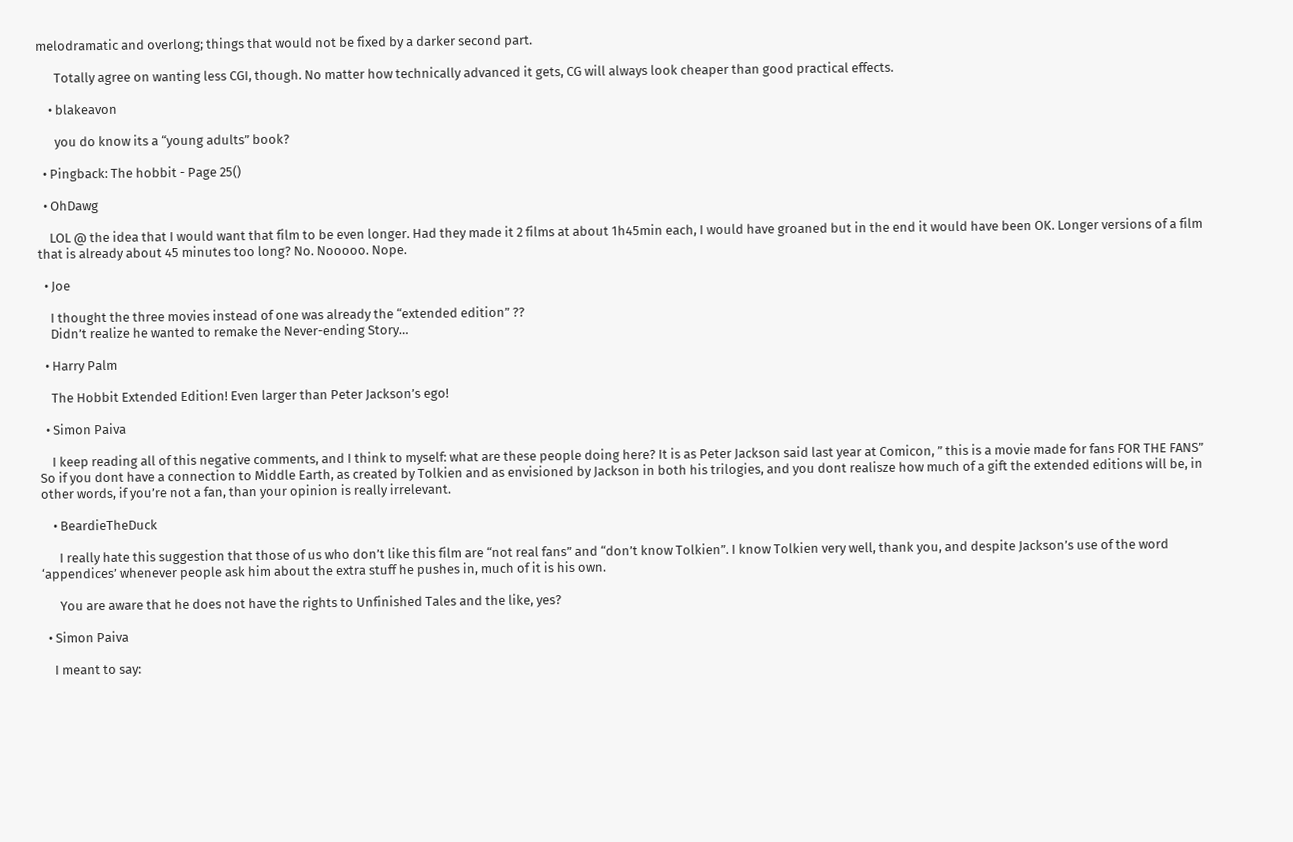melodramatic and overlong; things that would not be fixed by a darker second part.

      Totally agree on wanting less CGI, though. No matter how technically advanced it gets, CG will always look cheaper than good practical effects.

    • blakeavon

      you do know its a “young adults” book?

  • Pingback: The hobbit - Page 25()

  • OhDawg

    LOL @ the idea that I would want that film to be even longer. Had they made it 2 films at about 1h45min each, I would have groaned but in the end it would have been OK. Longer versions of a film that is already about 45 minutes too long? No. Nooooo. Nope.

  • Joe

    I thought the three movies instead of one was already the “extended edition” ??
    Didn’t realize he wanted to remake the Never-ending Story…

  • Harry Palm

    The Hobbit Extended Edition! Even larger than Peter Jackson’s ego!

  • Simon Paiva

    I keep reading all of this negative comments, and I think to myself: what are these people doing here? It is as Peter Jackson said last year at Comicon, ” this is a movie made for fans FOR THE FANS” So if you dont have a connection to Middle Earth, as created by Tolkien and as envisioned by Jackson in both his trilogies, and you dont realisze how much of a gift the extended editions will be, in other words, if you’re not a fan, than your opinion is really irrelevant.

    • BeardieTheDuck

      I really hate this suggestion that those of us who don’t like this film are “not real fans” and “don’t know Tolkien”. I know Tolkien very well, thank you, and despite Jackson’s use of the word ‘appendices’ whenever people ask him about the extra stuff he pushes in, much of it is his own.

      You are aware that he does not have the rights to Unfinished Tales and the like, yes?

  • Simon Paiva

    I meant to say: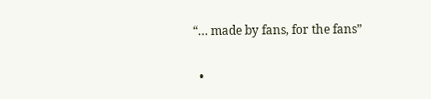“… made by fans, for the fans”

  •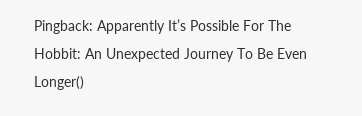Pingback: Apparently It’s Possible For The Hobbit: An Unexpected Journey To Be Even Longer()